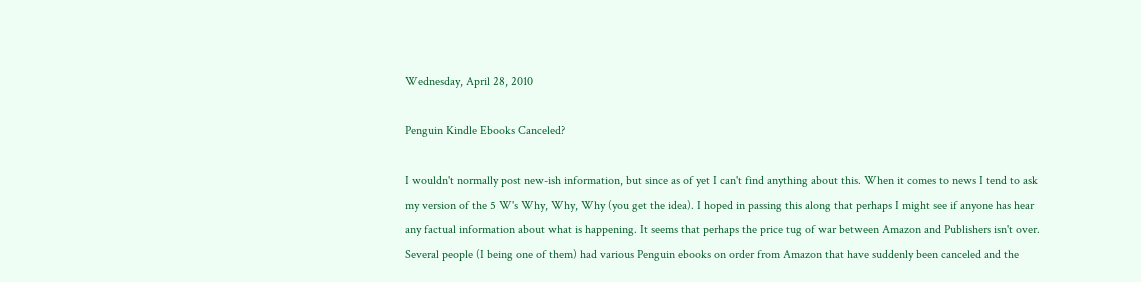Wednesday, April 28, 2010

Penguin Kindle Ebooks Canceled?

I wouldn't normally post new-ish information, but since as of yet I can't find anything about this. When it comes to news I tend to ask my version of the 5 W's Why, Why, Why (you get the idea). I hoped in passing this along that perhaps I might see if anyone has hear any factual information about what is happening. It seems that perhaps the price tug of war between Amazon and Publishers isn't over. Several people (I being one of them) had various Penguin ebooks on order from Amazon that have suddenly been canceled and the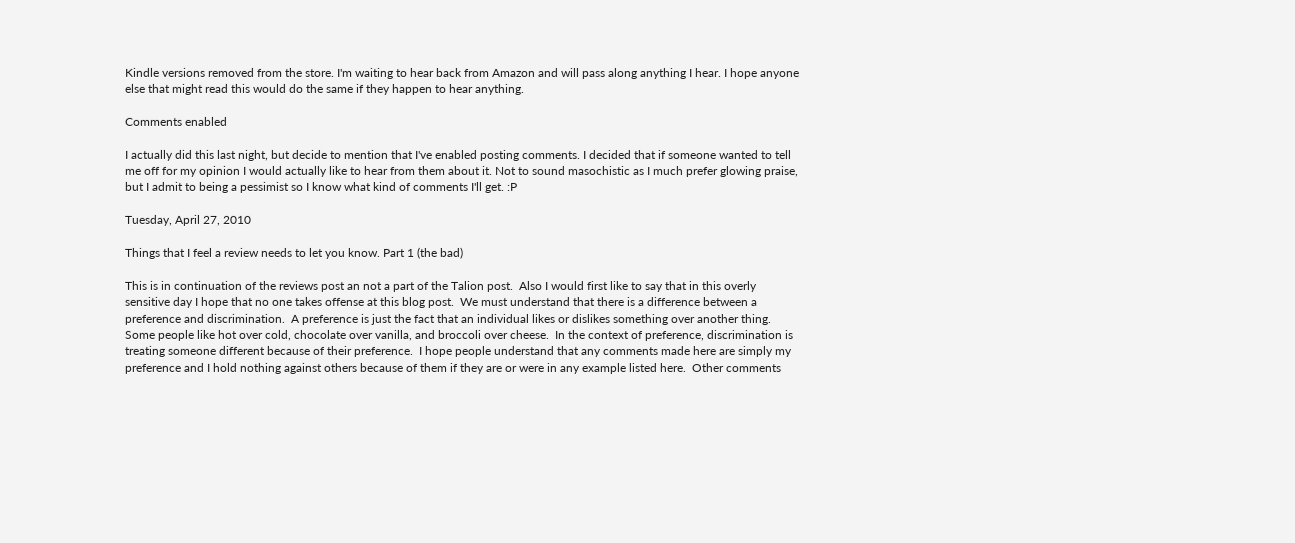Kindle versions removed from the store. I'm waiting to hear back from Amazon and will pass along anything I hear. I hope anyone else that might read this would do the same if they happen to hear anything.

Comments enabled

I actually did this last night, but decide to mention that I've enabled posting comments. I decided that if someone wanted to tell me off for my opinion I would actually like to hear from them about it. Not to sound masochistic as I much prefer glowing praise, but I admit to being a pessimist so I know what kind of comments I'll get. :P

Tuesday, April 27, 2010

Things that I feel a review needs to let you know. Part 1 (the bad)

This is in continuation of the reviews post an not a part of the Talion post.  Also I would first like to say that in this overly sensitive day I hope that no one takes offense at this blog post.  We must understand that there is a difference between a preference and discrimination.  A preference is just the fact that an individual likes or dislikes something over another thing.  Some people like hot over cold, chocolate over vanilla, and broccoli over cheese.  In the context of preference, discrimination is treating someone different because of their preference.  I hope people understand that any comments made here are simply my preference and I hold nothing against others because of them if they are or were in any example listed here.  Other comments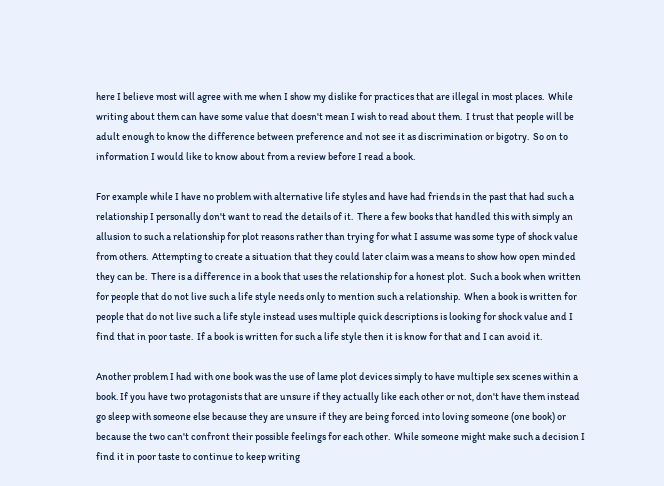here I believe most will agree with me when I show my dislike for practices that are illegal in most places.  While writing about them can have some value that doesn't mean I wish to read about them.  I trust that people will be adult enough to know the difference between preference and not see it as discrimination or bigotry.  So on to information I would like to know about from a review before I read a book.

For example while I have no problem with alternative life styles and have had friends in the past that had such a relationship I personally don't want to read the details of it.  There a few books that handled this with simply an allusion to such a relationship for plot reasons rather than trying for what I assume was some type of shock value from others.  Attempting to create a situation that they could later claim was a means to show how open minded they can be.  There is a difference in a book that uses the relationship for a honest plot.  Such a book when written for people that do not live such a life style needs only to mention such a relationship.  When a book is written for people that do not live such a life style instead uses multiple quick descriptions is looking for shock value and I find that in poor taste.  If a book is written for such a life style then it is know for that and I can avoid it.

Another problem I had with one book was the use of lame plot devices simply to have multiple sex scenes within a book. If you have two protagonists that are unsure if they actually like each other or not, don't have them instead go sleep with someone else because they are unsure if they are being forced into loving someone (one book) or because the two can't confront their possible feelings for each other.  While someone might make such a decision I find it in poor taste to continue to keep writing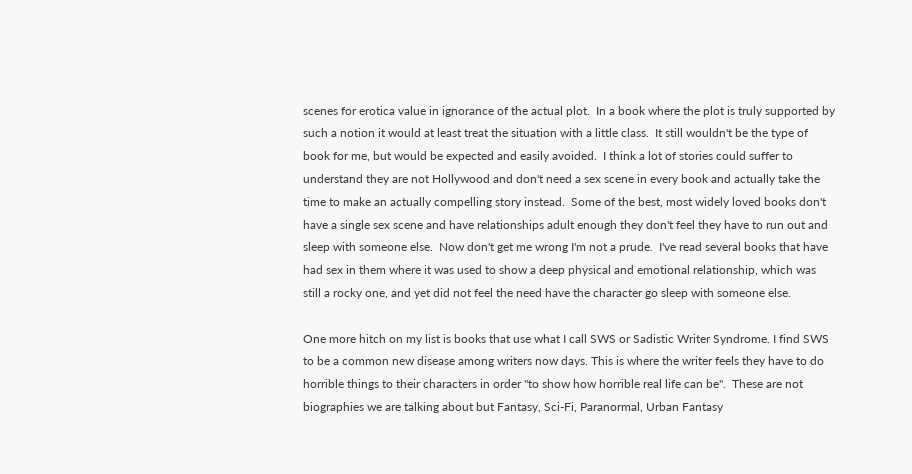scenes for erotica value in ignorance of the actual plot.  In a book where the plot is truly supported by such a notion it would at least treat the situation with a little class.  It still wouldn't be the type of book for me, but would be expected and easily avoided.  I think a lot of stories could suffer to understand they are not Hollywood and don't need a sex scene in every book and actually take the time to make an actually compelling story instead.  Some of the best, most widely loved books don't have a single sex scene and have relationships adult enough they don't feel they have to run out and sleep with someone else.  Now don't get me wrong I'm not a prude.  I've read several books that have had sex in them where it was used to show a deep physical and emotional relationship, which was still a rocky one, and yet did not feel the need have the character go sleep with someone else.

One more hitch on my list is books that use what I call SWS or Sadistic Writer Syndrome. I find SWS to be a common new disease among writers now days. This is where the writer feels they have to do horrible things to their characters in order "to show how horrible real life can be".  These are not biographies we are talking about but Fantasy, Sci-Fi, Paranormal, Urban Fantasy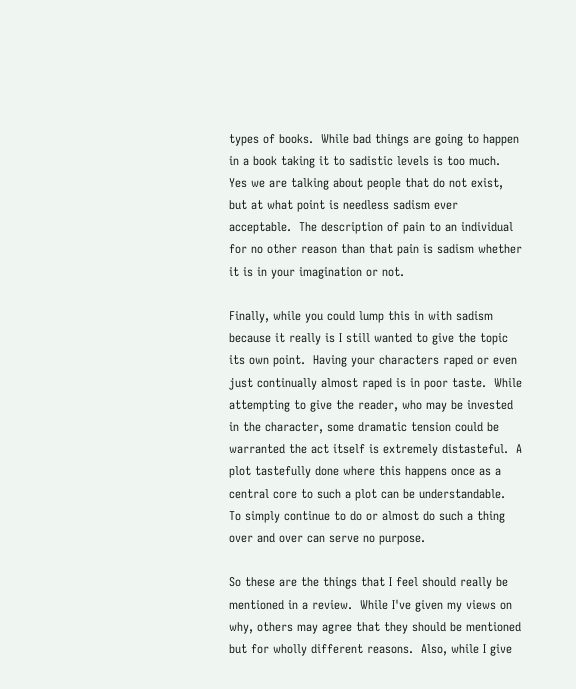types of books.  While bad things are going to happen in a book taking it to sadistic levels is too much.  Yes we are talking about people that do not exist, but at what point is needless sadism ever acceptable.  The description of pain to an individual for no other reason than that pain is sadism whether it is in your imagination or not.

Finally, while you could lump this in with sadism because it really is I still wanted to give the topic its own point.  Having your characters raped or even just continually almost raped is in poor taste.  While attempting to give the reader, who may be invested in the character, some dramatic tension could be warranted the act itself is extremely distasteful.  A plot tastefully done where this happens once as a central core to such a plot can be understandable.  To simply continue to do or almost do such a thing over and over can serve no purpose.

So these are the things that I feel should really be mentioned in a review.  While I've given my views on why, others may agree that they should be mentioned but for wholly different reasons.  Also, while I give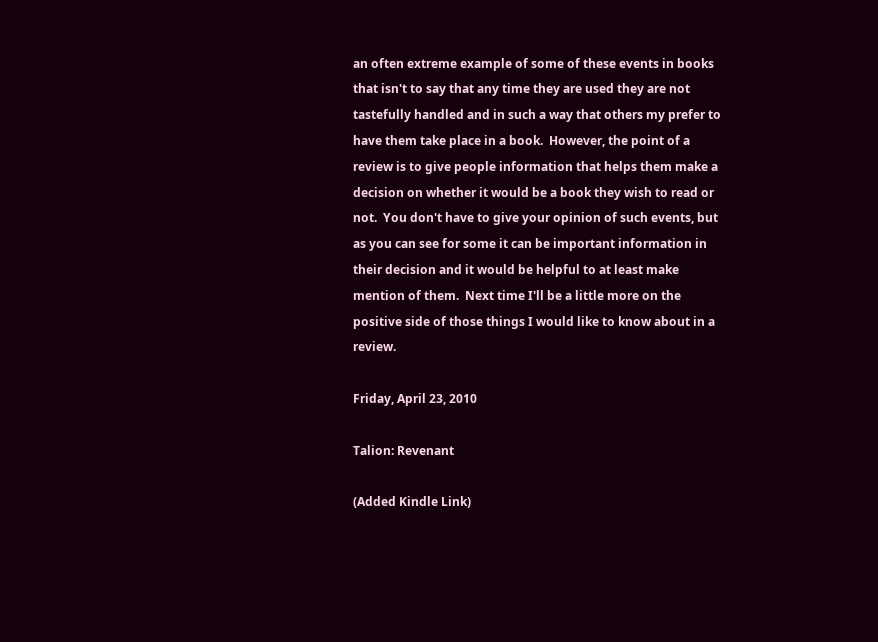an often extreme example of some of these events in books that isn't to say that any time they are used they are not tastefully handled and in such a way that others my prefer to have them take place in a book.  However, the point of a review is to give people information that helps them make a decision on whether it would be a book they wish to read or not.  You don't have to give your opinion of such events, but as you can see for some it can be important information in their decision and it would be helpful to at least make mention of them.  Next time I'll be a little more on the positive side of those things I would like to know about in a review.

Friday, April 23, 2010

Talion: Revenant

(Added Kindle Link)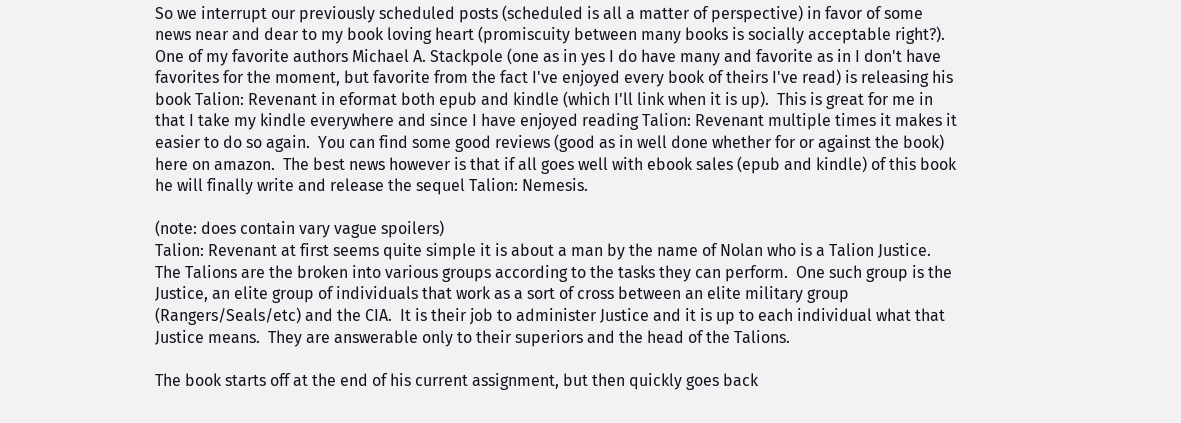So we interrupt our previously scheduled posts (scheduled is all a matter of perspective) in favor of some news near and dear to my book loving heart (promiscuity between many books is socially acceptable right?).  One of my favorite authors Michael A. Stackpole (one as in yes I do have many and favorite as in I don't have favorites for the moment, but favorite from the fact I've enjoyed every book of theirs I've read) is releasing his book Talion: Revenant in eformat both epub and kindle (which I'll link when it is up).  This is great for me in that I take my kindle everywhere and since I have enjoyed reading Talion: Revenant multiple times it makes it easier to do so again.  You can find some good reviews (good as in well done whether for or against the book) here on amazon.  The best news however is that if all goes well with ebook sales (epub and kindle) of this book he will finally write and release the sequel Talion: Nemesis.

(note: does contain vary vague spoilers)
Talion: Revenant at first seems quite simple it is about a man by the name of Nolan who is a Talion Justice.  The Talions are the broken into various groups according to the tasks they can perform.  One such group is the Justice, an elite group of individuals that work as a sort of cross between an elite military group (Rangers/Seals/etc) and the CIA.  It is their job to administer Justice and it is up to each individual what that Justice means.  They are answerable only to their superiors and the head of the Talions.

The book starts off at the end of his current assignment, but then quickly goes back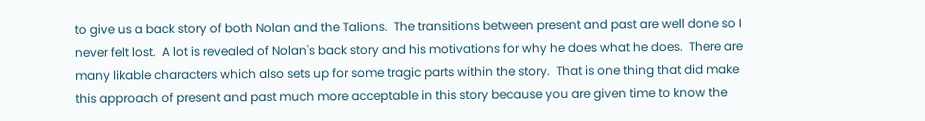to give us a back story of both Nolan and the Talions.  The transitions between present and past are well done so I never felt lost.  A lot is revealed of Nolan's back story and his motivations for why he does what he does.  There are many likable characters which also sets up for some tragic parts within the story.  That is one thing that did make this approach of present and past much more acceptable in this story because you are given time to know the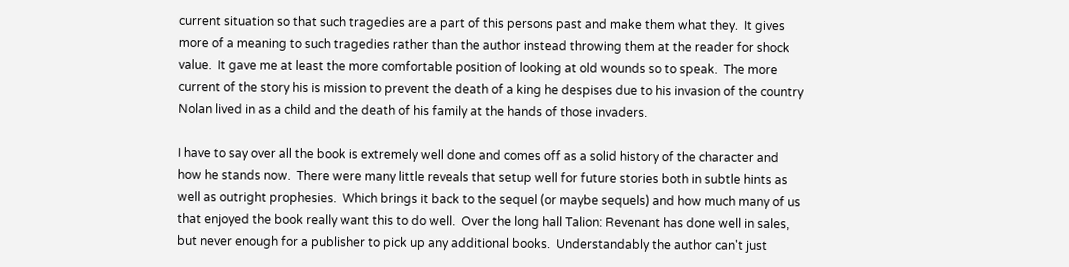current situation so that such tragedies are a part of this persons past and make them what they.  It gives more of a meaning to such tragedies rather than the author instead throwing them at the reader for shock value.  It gave me at least the more comfortable position of looking at old wounds so to speak.  The more current of the story his is mission to prevent the death of a king he despises due to his invasion of the country Nolan lived in as a child and the death of his family at the hands of those invaders.

I have to say over all the book is extremely well done and comes off as a solid history of the character and how he stands now.  There were many little reveals that setup well for future stories both in subtle hints as well as outright prophesies.  Which brings it back to the sequel (or maybe sequels) and how much many of us that enjoyed the book really want this to do well.  Over the long hall Talion: Revenant has done well in sales, but never enough for a publisher to pick up any additional books.  Understandably the author can't just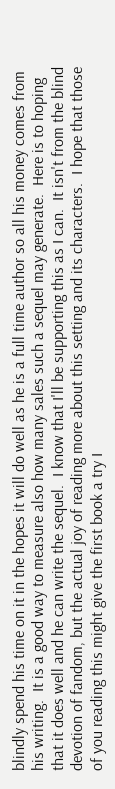blindly spend his time on it in the hopes it will do well as he is a full time author so all his money comes from his writing.  It is a good way to measure also how many sales such a sequel may generate.  Here is to hoping that it does well and he can write the sequel.  I know that I'll be supporting this as I can.  It isn't from the blind devotion of fandom, but the actual joy of reading more about this setting and its characters.  I hope that those of you reading this might give the first book a try I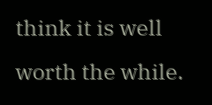think it is well worth the while.